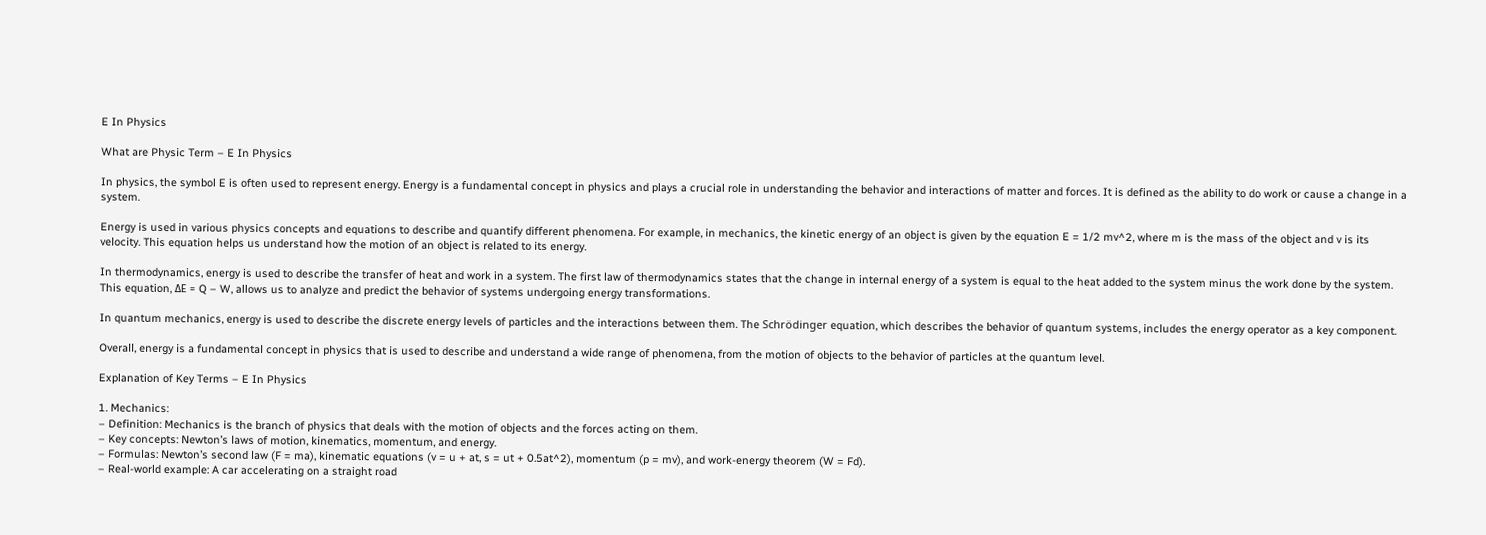E In Physics

What are Physic Term – E In Physics

In physics, the symbol E is often used to represent energy. Energy is a fundamental concept in physics and plays a crucial role in understanding the behavior and interactions of matter and forces. It is defined as the ability to do work or cause a change in a system.

Energy is used in various physics concepts and equations to describe and quantify different phenomena. For example, in mechanics, the kinetic energy of an object is given by the equation E = 1/2 mv^2, where m is the mass of the object and v is its velocity. This equation helps us understand how the motion of an object is related to its energy.

In thermodynamics, energy is used to describe the transfer of heat and work in a system. The first law of thermodynamics states that the change in internal energy of a system is equal to the heat added to the system minus the work done by the system. This equation, ΔE = Q – W, allows us to analyze and predict the behavior of systems undergoing energy transformations.

In quantum mechanics, energy is used to describe the discrete energy levels of particles and the interactions between them. The Schrödinger equation, which describes the behavior of quantum systems, includes the energy operator as a key component.

Overall, energy is a fundamental concept in physics that is used to describe and understand a wide range of phenomena, from the motion of objects to the behavior of particles at the quantum level.

Explanation of Key Terms – E In Physics

1. Mechanics:
– Definition: Mechanics is the branch of physics that deals with the motion of objects and the forces acting on them.
– Key concepts: Newton’s laws of motion, kinematics, momentum, and energy.
– Formulas: Newton’s second law (F = ma), kinematic equations (v = u + at, s = ut + 0.5at^2), momentum (p = mv), and work-energy theorem (W = Fd).
– Real-world example: A car accelerating on a straight road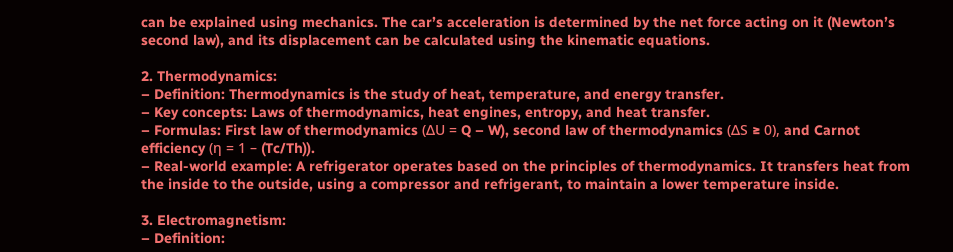can be explained using mechanics. The car’s acceleration is determined by the net force acting on it (Newton’s second law), and its displacement can be calculated using the kinematic equations.

2. Thermodynamics:
– Definition: Thermodynamics is the study of heat, temperature, and energy transfer.
– Key concepts: Laws of thermodynamics, heat engines, entropy, and heat transfer.
– Formulas: First law of thermodynamics (ΔU = Q – W), second law of thermodynamics (ΔS ≥ 0), and Carnot efficiency (η = 1 – (Tc/Th)).
– Real-world example: A refrigerator operates based on the principles of thermodynamics. It transfers heat from the inside to the outside, using a compressor and refrigerant, to maintain a lower temperature inside.

3. Electromagnetism:
– Definition: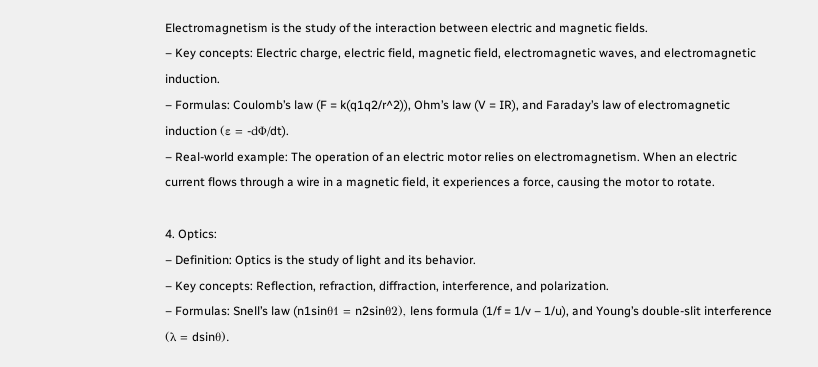Electromagnetism is the study of the interaction between electric and magnetic fields.
– Key concepts: Electric charge, electric field, magnetic field, electromagnetic waves, and electromagnetic induction.
– Formulas: Coulomb’s law (F = k(q1q2/r^2)), Ohm’s law (V = IR), and Faraday’s law of electromagnetic induction (ε = -dΦ/dt).
– Real-world example: The operation of an electric motor relies on electromagnetism. When an electric current flows through a wire in a magnetic field, it experiences a force, causing the motor to rotate.

4. Optics:
– Definition: Optics is the study of light and its behavior.
– Key concepts: Reflection, refraction, diffraction, interference, and polarization.
– Formulas: Snell’s law (n1sinθ1 = n2sinθ2), lens formula (1/f = 1/v – 1/u), and Young’s double-slit interference (λ = dsinθ).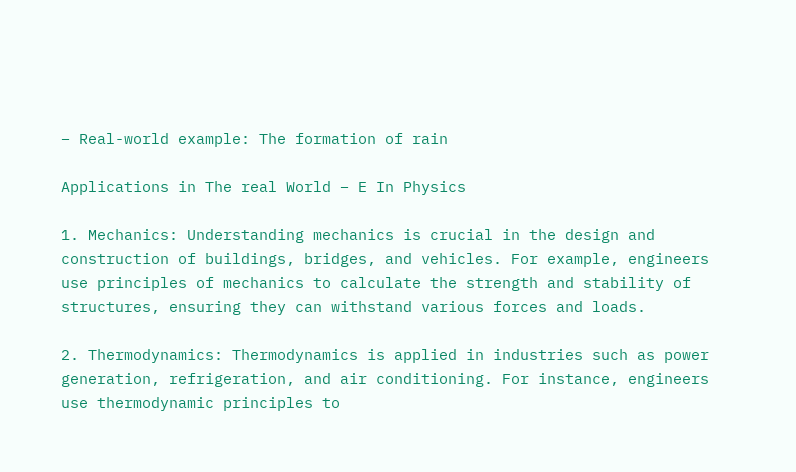– Real-world example: The formation of rain

Applications in The real World – E In Physics

1. Mechanics: Understanding mechanics is crucial in the design and construction of buildings, bridges, and vehicles. For example, engineers use principles of mechanics to calculate the strength and stability of structures, ensuring they can withstand various forces and loads.

2. Thermodynamics: Thermodynamics is applied in industries such as power generation, refrigeration, and air conditioning. For instance, engineers use thermodynamic principles to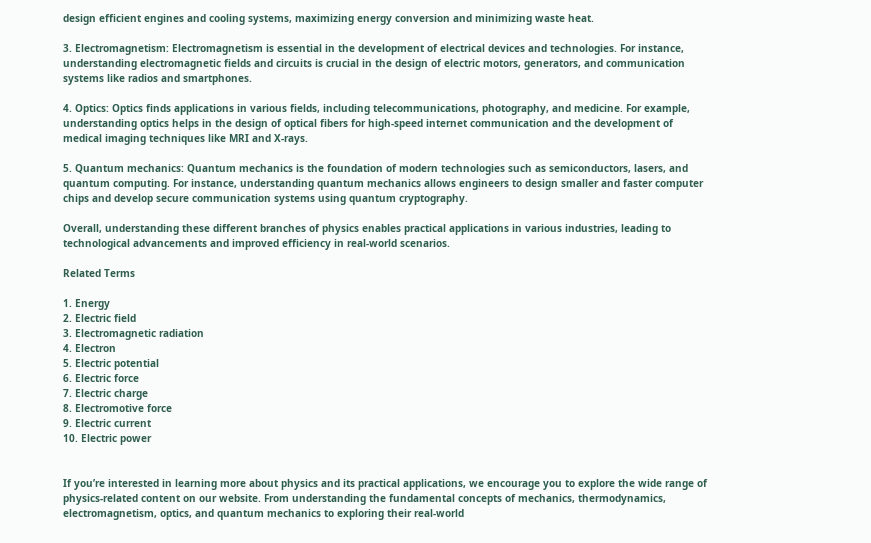design efficient engines and cooling systems, maximizing energy conversion and minimizing waste heat.

3. Electromagnetism: Electromagnetism is essential in the development of electrical devices and technologies. For instance, understanding electromagnetic fields and circuits is crucial in the design of electric motors, generators, and communication systems like radios and smartphones.

4. Optics: Optics finds applications in various fields, including telecommunications, photography, and medicine. For example, understanding optics helps in the design of optical fibers for high-speed internet communication and the development of medical imaging techniques like MRI and X-rays.

5. Quantum mechanics: Quantum mechanics is the foundation of modern technologies such as semiconductors, lasers, and quantum computing. For instance, understanding quantum mechanics allows engineers to design smaller and faster computer chips and develop secure communication systems using quantum cryptography.

Overall, understanding these different branches of physics enables practical applications in various industries, leading to technological advancements and improved efficiency in real-world scenarios.

Related Terms

1. Energy
2. Electric field
3. Electromagnetic radiation
4. Electron
5. Electric potential
6. Electric force
7. Electric charge
8. Electromotive force
9. Electric current
10. Electric power


If you’re interested in learning more about physics and its practical applications, we encourage you to explore the wide range of physics-related content on our website. From understanding the fundamental concepts of mechanics, thermodynamics, electromagnetism, optics, and quantum mechanics to exploring their real-world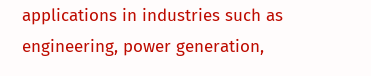applications in industries such as engineering, power generation,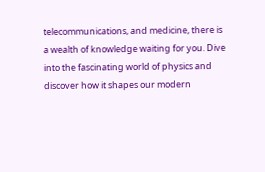telecommunications, and medicine, there is a wealth of knowledge waiting for you. Dive into the fascinating world of physics and discover how it shapes our modern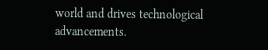world and drives technological advancements.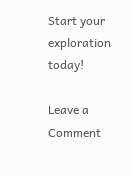Start your exploration today!

Leave a Comment